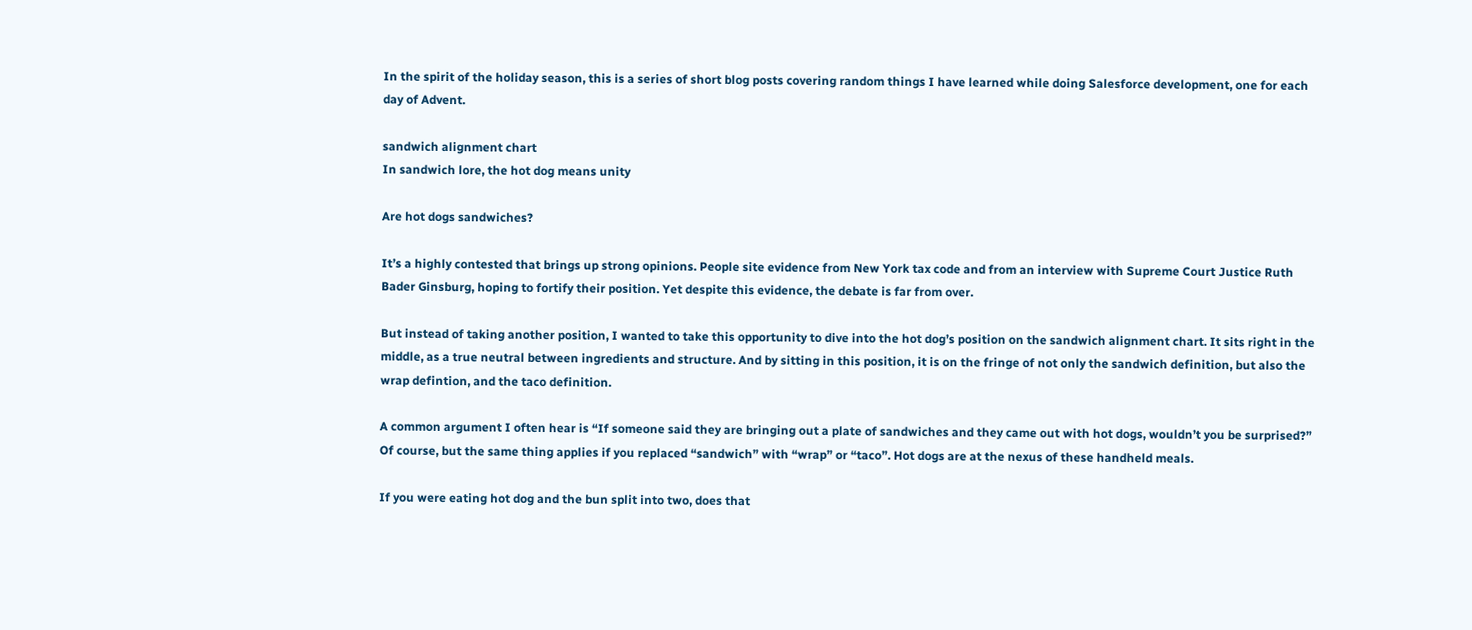In the spirit of the holiday season, this is a series of short blog posts covering random things I have learned while doing Salesforce development, one for each day of Advent.

sandwich alignment chart
In sandwich lore, the hot dog means unity

Are hot dogs sandwiches?

It’s a highly contested that brings up strong opinions. People site evidence from New York tax code and from an interview with Supreme Court Justice Ruth Bader Ginsburg, hoping to fortify their position. Yet despite this evidence, the debate is far from over.

But instead of taking another position, I wanted to take this opportunity to dive into the hot dog’s position on the sandwich alignment chart. It sits right in the middle, as a true neutral between ingredients and structure. And by sitting in this position, it is on the fringe of not only the sandwich definition, but also the wrap defintion, and the taco definition.

A common argument I often hear is “If someone said they are bringing out a plate of sandwiches and they came out with hot dogs, wouldn’t you be surprised?” Of course, but the same thing applies if you replaced “sandwich” with “wrap” or “taco”. Hot dogs are at the nexus of these handheld meals.

If you were eating hot dog and the bun split into two, does that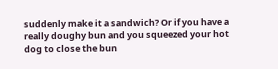suddenly make it a sandwich? Or if you have a really doughy bun and you squeezed your hot dog to close the bun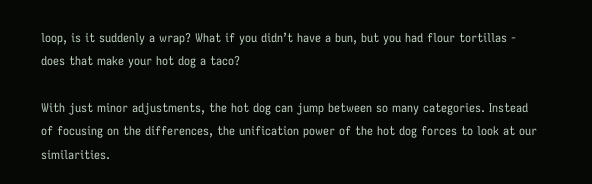loop, is it suddenly a wrap? What if you didn’t have a bun, but you had flour tortillas - does that make your hot dog a taco?

With just minor adjustments, the hot dog can jump between so many categories. Instead of focusing on the differences, the unification power of the hot dog forces to look at our similarities.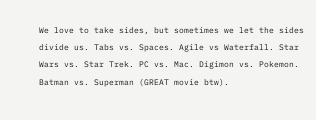We love to take sides, but sometimes we let the sides divide us. Tabs vs. Spaces. Agile vs Waterfall. Star Wars vs. Star Trek. PC vs. Mac. Digimon vs. Pokemon. Batman vs. Superman (GREAT movie btw).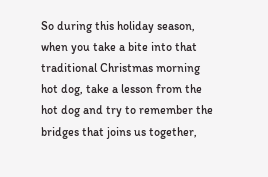So during this holiday season, when you take a bite into that traditional Christmas morning hot dog, take a lesson from the hot dog and try to remember the bridges that joins us together,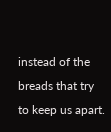instead of the breads that try to keep us apart.